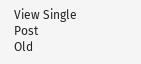View Single Post
Old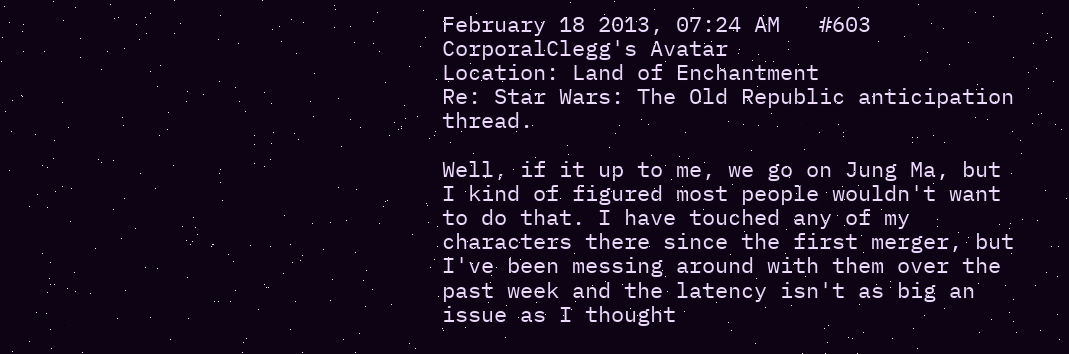February 18 2013, 07:24 AM   #603
CorporalClegg's Avatar
Location: Land of Enchantment
Re: Star Wars: The Old Republic anticipation thread.

Well, if it up to me, we go on Jung Ma, but I kind of figured most people wouldn't want to do that. I have touched any of my characters there since the first merger, but I've been messing around with them over the past week and the latency isn't as big an issue as I thought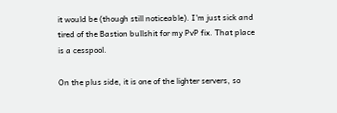it would be (though still noticeable). I'm just sick and tired of the Bastion bullshit for my PvP fix. That place is a cesspool.

On the plus side, it is one of the lighter servers, so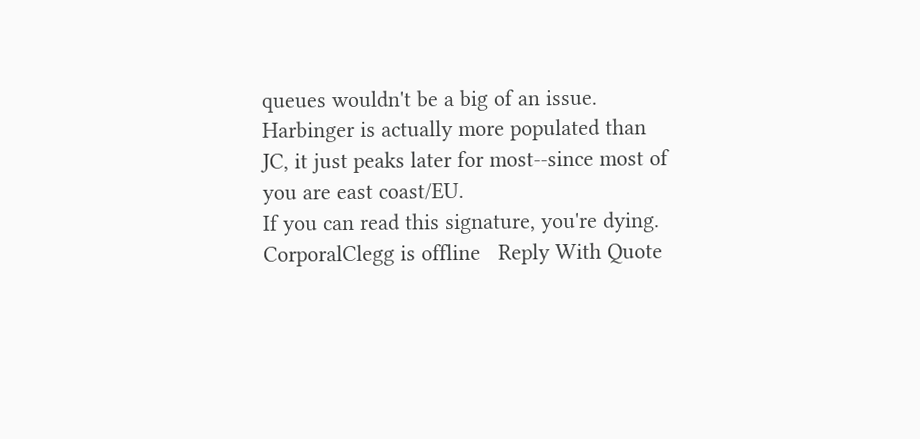queues wouldn't be a big of an issue. Harbinger is actually more populated than JC, it just peaks later for most--since most of you are east coast/EU.
If you can read this signature, you're dying.
CorporalClegg is offline   Reply With Quote